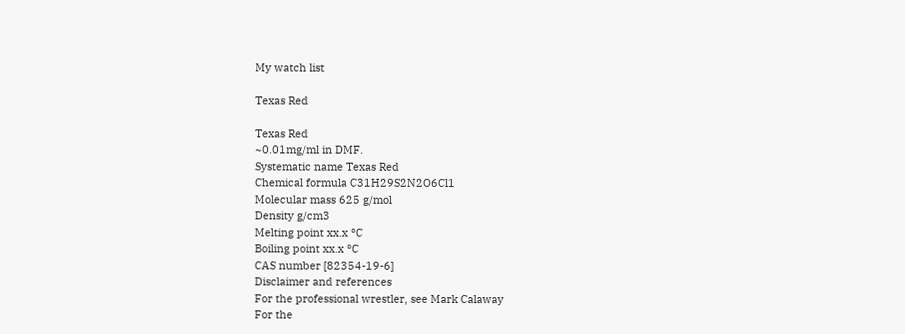My watch list

Texas Red

Texas Red
~0.01mg/ml in DMF.
Systematic name Texas Red
Chemical formula C31H29S2N2O6Cl1
Molecular mass 625 g/mol
Density g/cm3
Melting point xx.x °C
Boiling point xx.x °C
CAS number [82354-19-6]
Disclaimer and references
For the professional wrestler, see Mark Calaway
For the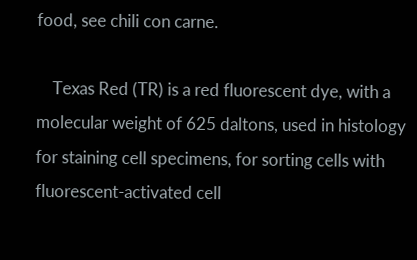food, see chili con carne.

    Texas Red (TR) is a red fluorescent dye, with a molecular weight of 625 daltons, used in histology for staining cell specimens, for sorting cells with fluorescent-activated cell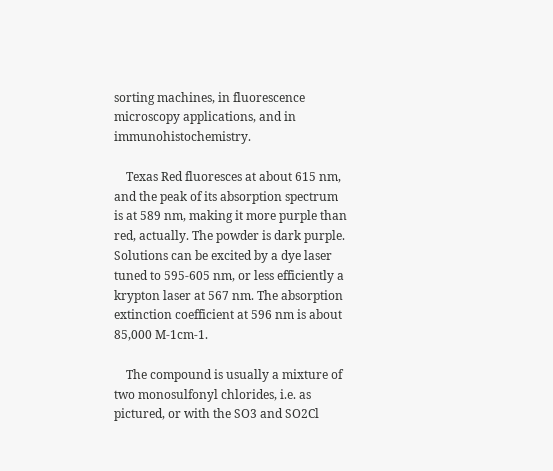sorting machines, in fluorescence microscopy applications, and in immunohistochemistry.

    Texas Red fluoresces at about 615 nm, and the peak of its absorption spectrum is at 589 nm, making it more purple than red, actually. The powder is dark purple. Solutions can be excited by a dye laser tuned to 595-605 nm, or less efficiently a krypton laser at 567 nm. The absorption extinction coefficient at 596 nm is about 85,000 M-1cm-1.

    The compound is usually a mixture of two monosulfonyl chlorides, i.e. as pictured, or with the SO3 and SO2Cl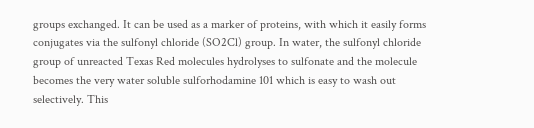groups exchanged. It can be used as a marker of proteins, with which it easily forms conjugates via the sulfonyl chloride (SO2Cl) group. In water, the sulfonyl chloride group of unreacted Texas Red molecules hydrolyses to sulfonate and the molecule becomes the very water soluble sulforhodamine 101 which is easy to wash out selectively. This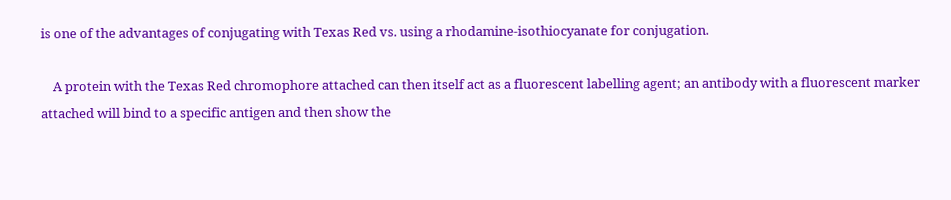is one of the advantages of conjugating with Texas Red vs. using a rhodamine-isothiocyanate for conjugation.

    A protein with the Texas Red chromophore attached can then itself act as a fluorescent labelling agent; an antibody with a fluorescent marker attached will bind to a specific antigen and then show the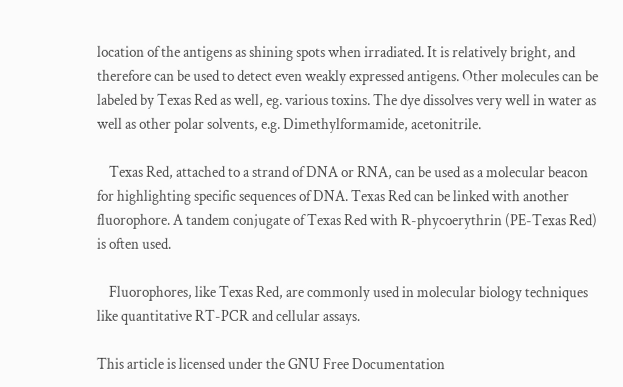location of the antigens as shining spots when irradiated. It is relatively bright, and therefore can be used to detect even weakly expressed antigens. Other molecules can be labeled by Texas Red as well, eg. various toxins. The dye dissolves very well in water as well as other polar solvents, e.g. Dimethylformamide, acetonitrile.

    Texas Red, attached to a strand of DNA or RNA, can be used as a molecular beacon for highlighting specific sequences of DNA. Texas Red can be linked with another fluorophore. A tandem conjugate of Texas Red with R-phycoerythrin (PE-Texas Red) is often used.

    Fluorophores, like Texas Red, are commonly used in molecular biology techniques like quantitative RT-PCR and cellular assays.

This article is licensed under the GNU Free Documentation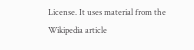License. It uses material from the Wikipedia article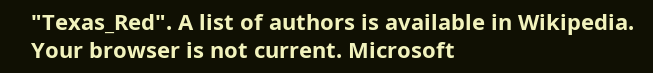"Texas_Red". A list of authors is available in Wikipedia.
Your browser is not current. Microsoft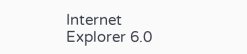Internet Explorer 6.0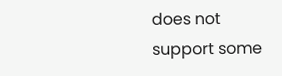does not support some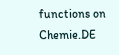functions on Chemie.DE